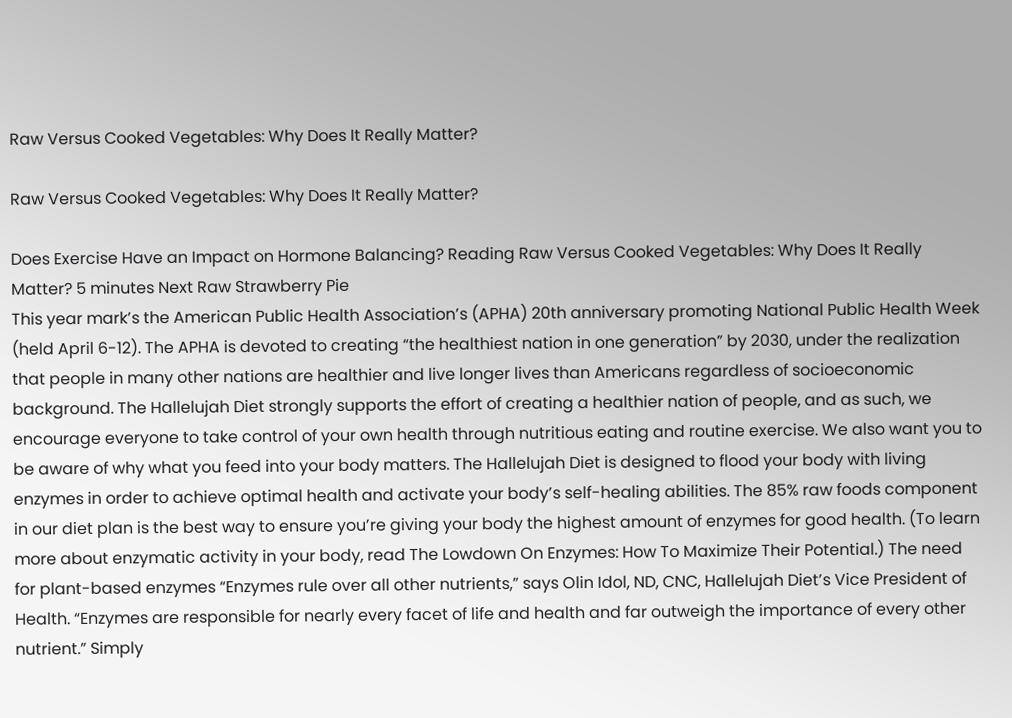Raw Versus Cooked Vegetables: Why Does It Really Matter?

Raw Versus Cooked Vegetables: Why Does It Really Matter?

Does Exercise Have an Impact on Hormone Balancing? Reading Raw Versus Cooked Vegetables: Why Does It Really Matter? 5 minutes Next Raw Strawberry Pie
This year mark’s the American Public Health Association’s (APHA) 20th anniversary promoting National Public Health Week (held April 6-12). The APHA is devoted to creating “the healthiest nation in one generation” by 2030, under the realization that people in many other nations are healthier and live longer lives than Americans regardless of socioeconomic background. The Hallelujah Diet strongly supports the effort of creating a healthier nation of people, and as such, we encourage everyone to take control of your own health through nutritious eating and routine exercise. We also want you to be aware of why what you feed into your body matters. The Hallelujah Diet is designed to flood your body with living enzymes in order to achieve optimal health and activate your body’s self-healing abilities. The 85% raw foods component in our diet plan is the best way to ensure you’re giving your body the highest amount of enzymes for good health. (To learn more about enzymatic activity in your body, read The Lowdown On Enzymes: How To Maximize Their Potential.) The need for plant-based enzymes “Enzymes rule over all other nutrients,” says Olin Idol, ND, CNC, Hallelujah Diet’s Vice President of Health. “Enzymes are responsible for nearly every facet of life and health and far outweigh the importance of every other nutrient.” Simply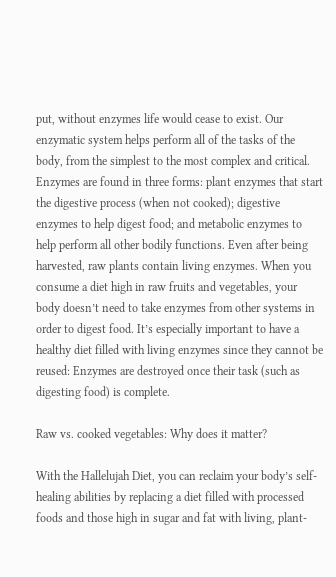put, without enzymes life would cease to exist. Our enzymatic system helps perform all of the tasks of the body, from the simplest to the most complex and critical. Enzymes are found in three forms: plant enzymes that start the digestive process (when not cooked); digestive enzymes to help digest food; and metabolic enzymes to help perform all other bodily functions. Even after being harvested, raw plants contain living enzymes. When you consume a diet high in raw fruits and vegetables, your body doesn’t need to take enzymes from other systems in order to digest food. It’s especially important to have a healthy diet filled with living enzymes since they cannot be reused: Enzymes are destroyed once their task (such as digesting food) is complete.

Raw vs. cooked vegetables: Why does it matter?

With the Hallelujah Diet, you can reclaim your body’s self-healing abilities by replacing a diet filled with processed foods and those high in sugar and fat with living, plant-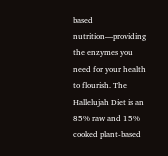based nutrition—providing the enzymes you need for your health to flourish. The Hallelujah Diet is an 85% raw and 15% cooked plant-based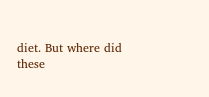diet. But where did these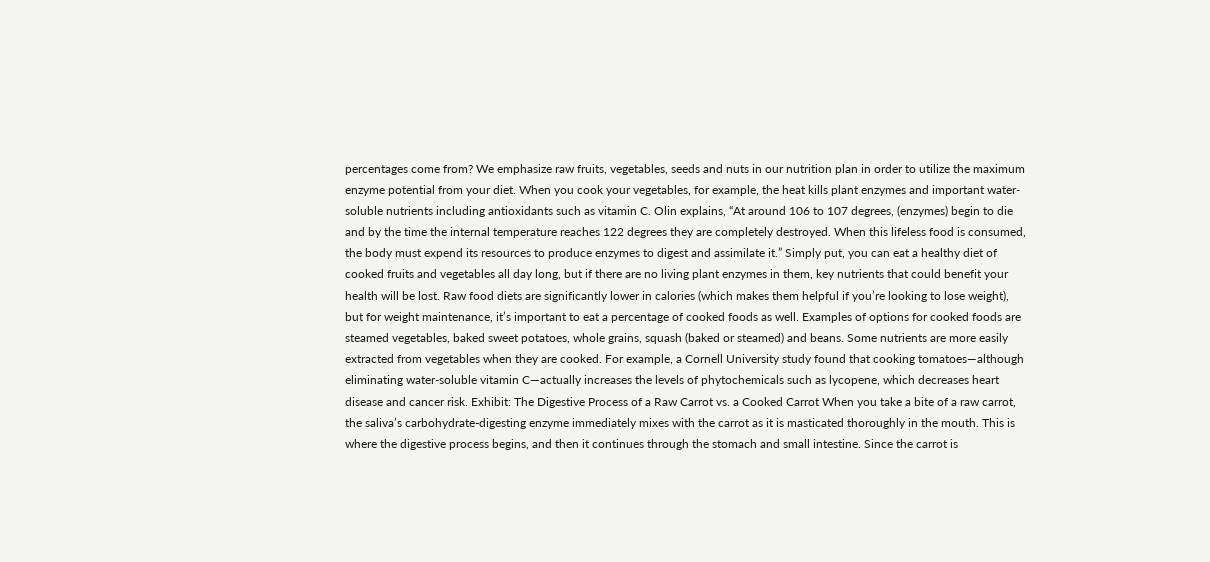percentages come from? We emphasize raw fruits, vegetables, seeds and nuts in our nutrition plan in order to utilize the maximum enzyme potential from your diet. When you cook your vegetables, for example, the heat kills plant enzymes and important water-soluble nutrients including antioxidants such as vitamin C. Olin explains, “At around 106 to 107 degrees, (enzymes) begin to die and by the time the internal temperature reaches 122 degrees they are completely destroyed. When this lifeless food is consumed, the body must expend its resources to produce enzymes to digest and assimilate it.” Simply put, you can eat a healthy diet of cooked fruits and vegetables all day long, but if there are no living plant enzymes in them, key nutrients that could benefit your health will be lost. Raw food diets are significantly lower in calories (which makes them helpful if you’re looking to lose weight), but for weight maintenance, it’s important to eat a percentage of cooked foods as well. Examples of options for cooked foods are steamed vegetables, baked sweet potatoes, whole grains, squash (baked or steamed) and beans. Some nutrients are more easily extracted from vegetables when they are cooked. For example, a Cornell University study found that cooking tomatoes—although eliminating water-soluble vitamin C—actually increases the levels of phytochemicals such as lycopene, which decreases heart disease and cancer risk. Exhibit: The Digestive Process of a Raw Carrot vs. a Cooked Carrot When you take a bite of a raw carrot, the saliva’s carbohydrate-digesting enzyme immediately mixes with the carrot as it is masticated thoroughly in the mouth. This is where the digestive process begins, and then it continues through the stomach and small intestine. Since the carrot is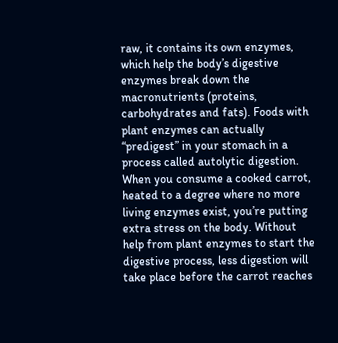raw, it contains its own enzymes, which help the body’s digestive enzymes break down the macronutrients (proteins, carbohydrates and fats). Foods with plant enzymes can actually “predigest” in your stomach in a process called autolytic digestion. When you consume a cooked carrot, heated to a degree where no more living enzymes exist, you’re putting extra stress on the body. Without help from plant enzymes to start the digestive process, less digestion will take place before the carrot reaches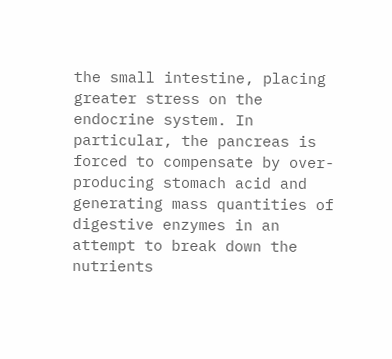the small intestine, placing greater stress on the endocrine system. In particular, the pancreas is forced to compensate by over-producing stomach acid and generating mass quantities of digestive enzymes in an attempt to break down the nutrients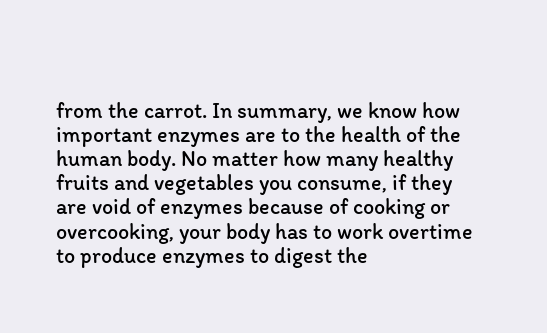from the carrot. In summary, we know how important enzymes are to the health of the human body. No matter how many healthy fruits and vegetables you consume, if they are void of enzymes because of cooking or overcooking, your body has to work overtime to produce enzymes to digest the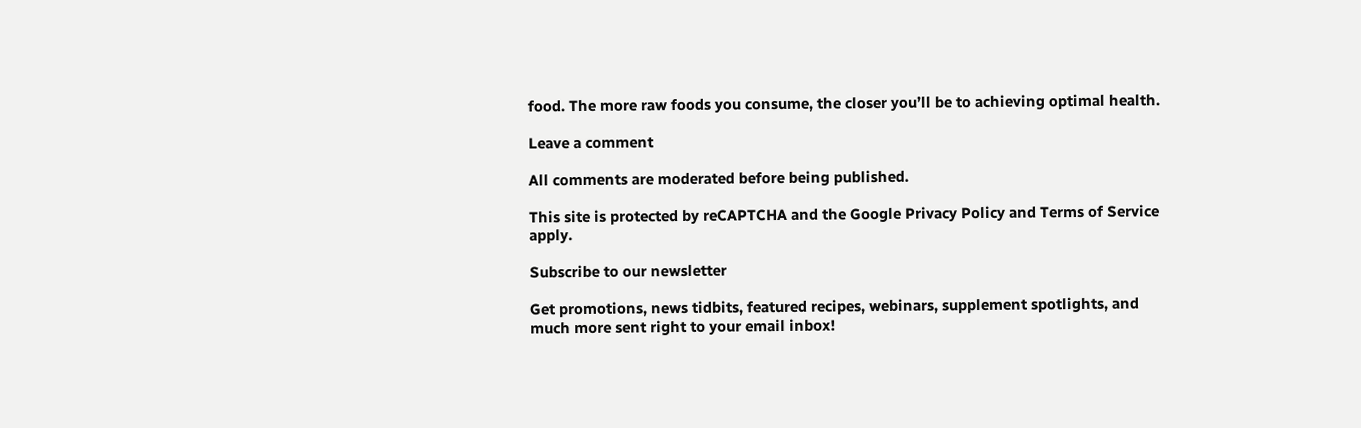food. The more raw foods you consume, the closer you’ll be to achieving optimal health.

Leave a comment

All comments are moderated before being published.

This site is protected by reCAPTCHA and the Google Privacy Policy and Terms of Service apply.

Subscribe to our newsletter

Get promotions, news tidbits, featured recipes, webinars, supplement spotlights, and much more sent right to your email inbox!